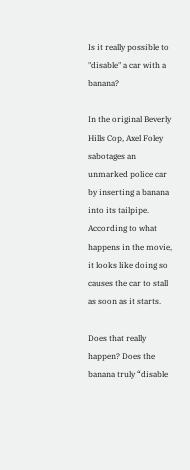Is it really possible to "disable" a car with a banana?

In the original Beverly Hills Cop, Axel Foley sabotages an unmarked police car by inserting a banana into its tailpipe. According to what happens in the movie, it looks like doing so causes the car to stall as soon as it starts.

Does that really happen? Does the banana truly “disable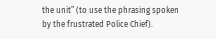the unit” (to use the phrasing spoken by the frustrated Police Chief).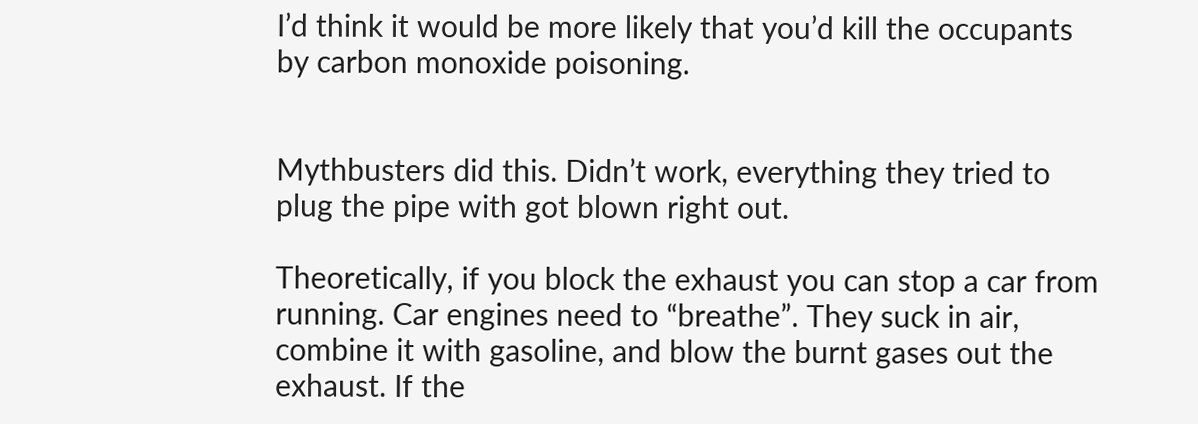I’d think it would be more likely that you’d kill the occupants by carbon monoxide poisoning.


Mythbusters did this. Didn’t work, everything they tried to plug the pipe with got blown right out.

Theoretically, if you block the exhaust you can stop a car from running. Car engines need to “breathe”. They suck in air, combine it with gasoline, and blow the burnt gases out the exhaust. If the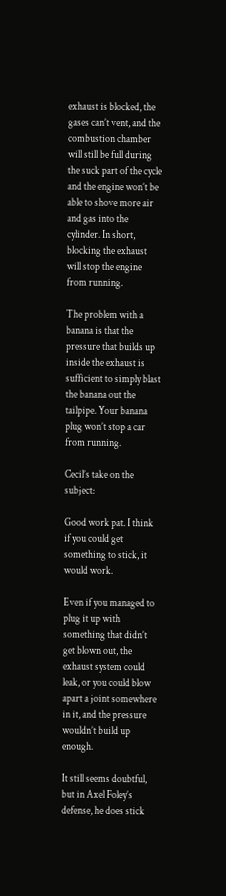exhaust is blocked, the gases can’t vent, and the combustion chamber will still be full during the suck part of the cycle and the engine won’t be able to shove more air and gas into the cylinder. In short, blocking the exhaust will stop the engine from running.

The problem with a banana is that the pressure that builds up inside the exhaust is sufficient to simply blast the banana out the tailpipe. Your banana plug won’t stop a car from running.

Cecil’s take on the subject:

Good work pat. I think if you could get something to stick, it would work.

Even if you managed to plug it up with something that didn’t get blown out, the exhaust system could leak, or you could blow apart a joint somewhere in it, and the pressure wouldn’t build up enough.

It still seems doubtful, but in Axel Foley’s defense, he does stick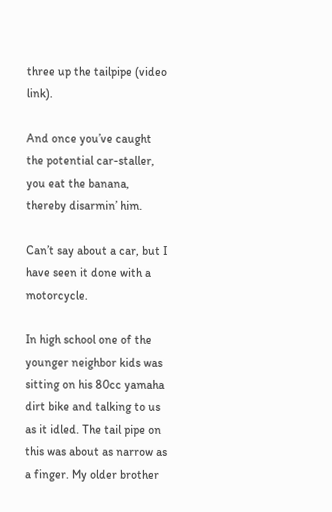three up the tailpipe (video link).

And once you’ve caught the potential car-staller, you eat the banana, thereby disarmin’ him.

Can’t say about a car, but I have seen it done with a motorcycle.

In high school one of the younger neighbor kids was sitting on his 80cc yamaha dirt bike and talking to us as it idled. The tail pipe on this was about as narrow as a finger. My older brother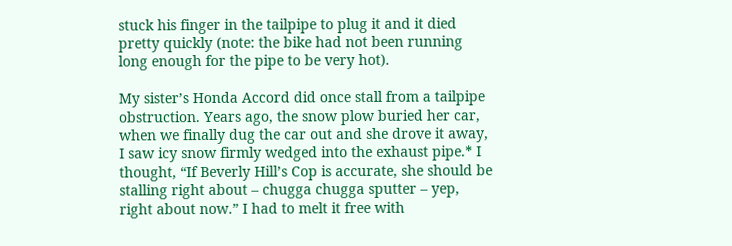stuck his finger in the tailpipe to plug it and it died pretty quickly (note: the bike had not been running long enough for the pipe to be very hot).

My sister’s Honda Accord did once stall from a tailpipe obstruction. Years ago, the snow plow buried her car, when we finally dug the car out and she drove it away, I saw icy snow firmly wedged into the exhaust pipe.* I thought, “If Beverly Hill’s Cop is accurate, she should be stalling right about – chugga chugga sputter – yep, right about now.” I had to melt it free with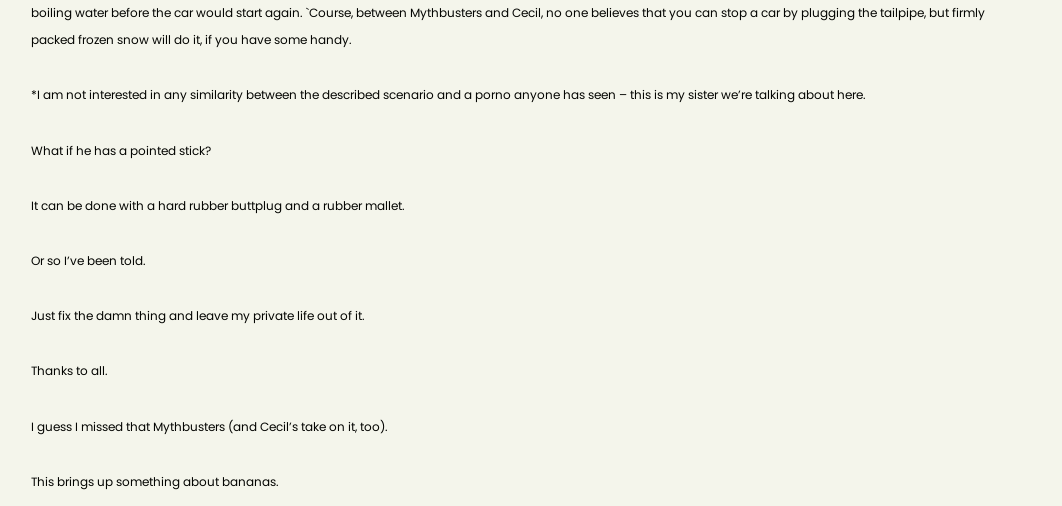boiling water before the car would start again. `Course, between Mythbusters and Cecil, no one believes that you can stop a car by plugging the tailpipe, but firmly packed frozen snow will do it, if you have some handy.

*I am not interested in any similarity between the described scenario and a porno anyone has seen – this is my sister we’re talking about here.

What if he has a pointed stick?

It can be done with a hard rubber buttplug and a rubber mallet.

Or so I’ve been told.

Just fix the damn thing and leave my private life out of it.

Thanks to all.

I guess I missed that Mythbusters (and Cecil’s take on it, too).

This brings up something about bananas.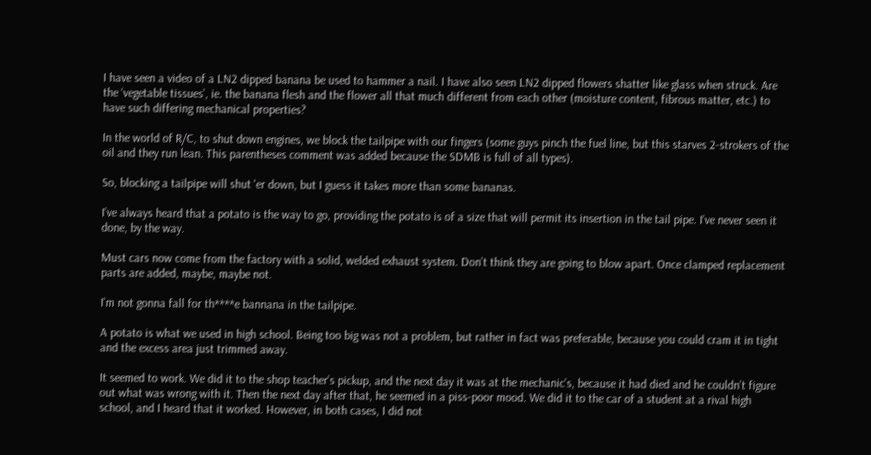I have seen a video of a LN2 dipped banana be used to hammer a nail. I have also seen LN2 dipped flowers shatter like glass when struck. Are the ‘vegetable tissues’, ie. the banana flesh and the flower all that much different from each other (moisture content, fibrous matter, etc.) to have such differing mechanical properties?

In the world of R/C, to shut down engines, we block the tailpipe with our fingers (some guys pinch the fuel line, but this starves 2-strokers of the oil and they run lean. This parentheses comment was added because the SDMB is full of all types).

So, blocking a tailpipe will shut 'er down, but I guess it takes more than some bananas.

I’ve always heard that a potato is the way to go, providing the potato is of a size that will permit its insertion in the tail pipe. I’ve never seen it done, by the way.

Must cars now come from the factory with a solid, welded exhaust system. Don’t think they are going to blow apart. Once clamped replacement parts are added, maybe, maybe not.

I’m not gonna fall for th****e bannana in the tailpipe.

A potato is what we used in high school. Being too big was not a problem, but rather in fact was preferable, because you could cram it in tight and the excess area just trimmed away.

It seemed to work. We did it to the shop teacher’s pickup, and the next day it was at the mechanic’s, because it had died and he couldn’t figure out what was wrong with it. Then the next day after that, he seemed in a piss-poor mood. We did it to the car of a student at a rival high school, and I heard that it worked. However, in both cases, I did not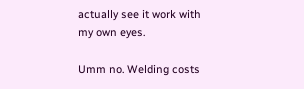actually see it work with my own eyes.

Umm no. Welding costs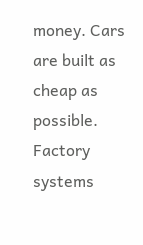money. Cars are built as cheap as possible. Factory systems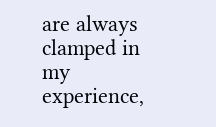are always clamped in my experience,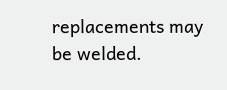replacements may be welded.